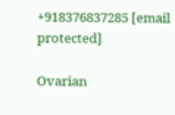+918376837285 [email protected]

Ovarian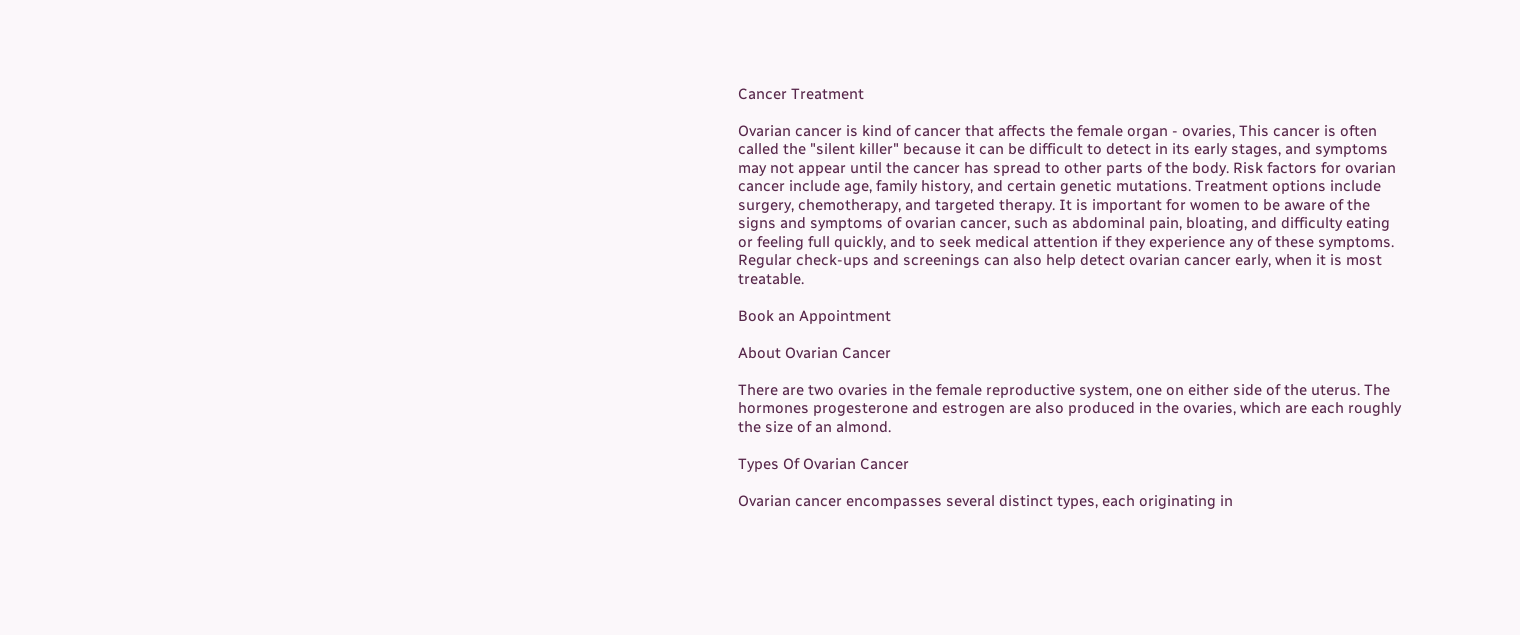Cancer Treatment

Ovarian cancer is kind of cancer that affects the female organ - ovaries, This cancer is often called the "silent killer" because it can be difficult to detect in its early stages, and symptoms may not appear until the cancer has spread to other parts of the body. Risk factors for ovarian cancer include age, family history, and certain genetic mutations. Treatment options include surgery, chemotherapy, and targeted therapy. It is important for women to be aware of the signs and symptoms of ovarian cancer, such as abdominal pain, bloating, and difficulty eating or feeling full quickly, and to seek medical attention if they experience any of these symptoms. Regular check-ups and screenings can also help detect ovarian cancer early, when it is most treatable.

Book an Appointment

About Ovarian Cancer

There are two ovaries in the female reproductive system, one on either side of the uterus. The hormones progesterone and estrogen are also produced in the ovaries, which are each roughly the size of an almond.

Types Of Ovarian Cancer

Ovarian cancer encompasses several distinct types, each originating in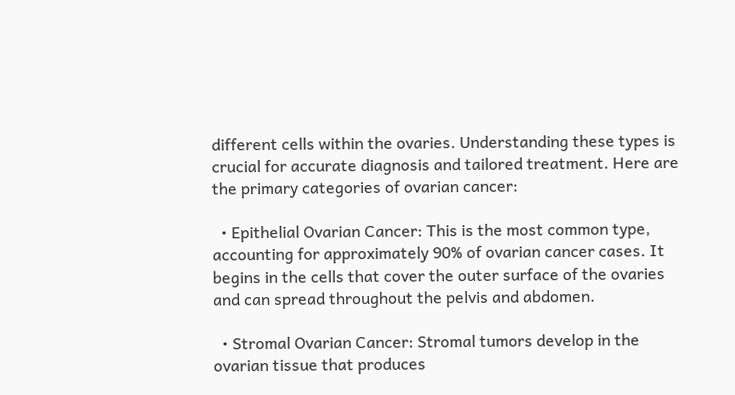different cells within the ovaries. Understanding these types is crucial for accurate diagnosis and tailored treatment. Here are the primary categories of ovarian cancer:

  • Epithelial Ovarian Cancer: This is the most common type, accounting for approximately 90% of ovarian cancer cases. It begins in the cells that cover the outer surface of the ovaries and can spread throughout the pelvis and abdomen.

  • Stromal Ovarian Cancer: Stromal tumors develop in the ovarian tissue that produces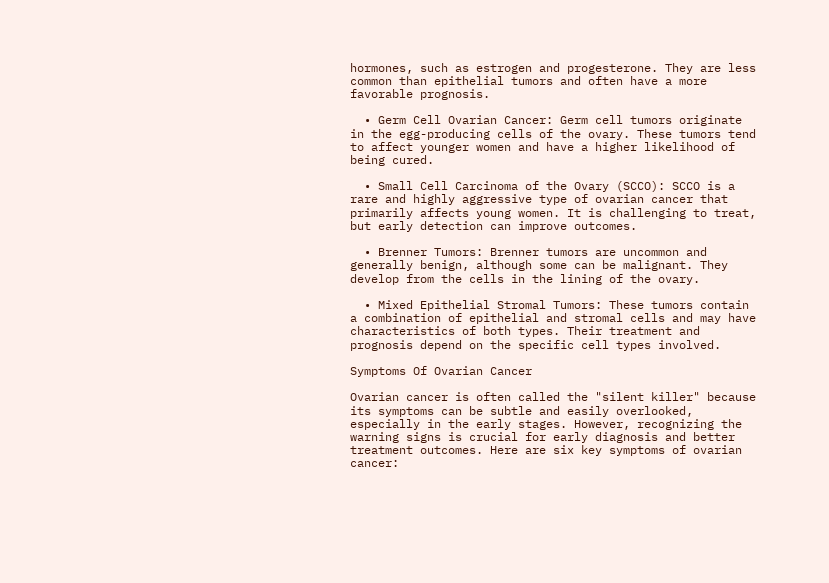hormones, such as estrogen and progesterone. They are less common than epithelial tumors and often have a more favorable prognosis.

  • Germ Cell Ovarian Cancer: Germ cell tumors originate in the egg-producing cells of the ovary. These tumors tend to affect younger women and have a higher likelihood of being cured.

  • Small Cell Carcinoma of the Ovary (SCCO): SCCO is a rare and highly aggressive type of ovarian cancer that primarily affects young women. It is challenging to treat, but early detection can improve outcomes.

  • Brenner Tumors: Brenner tumors are uncommon and generally benign, although some can be malignant. They develop from the cells in the lining of the ovary.

  • Mixed Epithelial Stromal Tumors: These tumors contain a combination of epithelial and stromal cells and may have characteristics of both types. Their treatment and prognosis depend on the specific cell types involved.

Symptoms Of Ovarian Cancer

Ovarian cancer is often called the "silent killer" because its symptoms can be subtle and easily overlooked, especially in the early stages. However, recognizing the warning signs is crucial for early diagnosis and better treatment outcomes. Here are six key symptoms of ovarian cancer: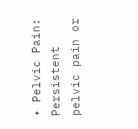• Pelvic Pain: Persistent pelvic pain or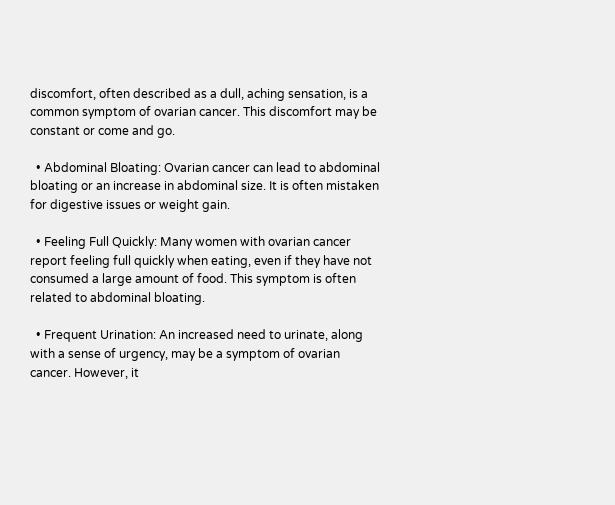discomfort, often described as a dull, aching sensation, is a common symptom of ovarian cancer. This discomfort may be constant or come and go.

  • Abdominal Bloating: Ovarian cancer can lead to abdominal bloating or an increase in abdominal size. It is often mistaken for digestive issues or weight gain.

  • Feeling Full Quickly: Many women with ovarian cancer report feeling full quickly when eating, even if they have not consumed a large amount of food. This symptom is often related to abdominal bloating.

  • Frequent Urination: An increased need to urinate, along with a sense of urgency, may be a symptom of ovarian cancer. However, it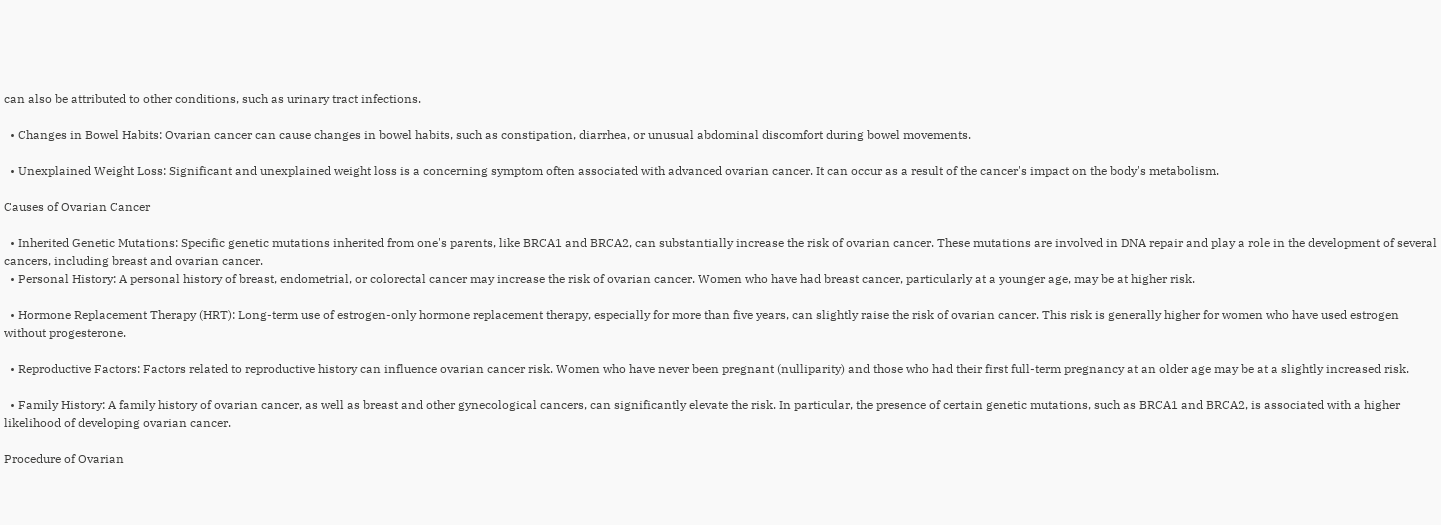can also be attributed to other conditions, such as urinary tract infections.

  • Changes in Bowel Habits: Ovarian cancer can cause changes in bowel habits, such as constipation, diarrhea, or unusual abdominal discomfort during bowel movements.

  • Unexplained Weight Loss: Significant and unexplained weight loss is a concerning symptom often associated with advanced ovarian cancer. It can occur as a result of the cancer's impact on the body's metabolism.

Causes of Ovarian Cancer

  • Inherited Genetic Mutations: Specific genetic mutations inherited from one's parents, like BRCA1 and BRCA2, can substantially increase the risk of ovarian cancer. These mutations are involved in DNA repair and play a role in the development of several cancers, including breast and ovarian cancer.
  • Personal History: A personal history of breast, endometrial, or colorectal cancer may increase the risk of ovarian cancer. Women who have had breast cancer, particularly at a younger age, may be at higher risk.

  • Hormone Replacement Therapy (HRT): Long-term use of estrogen-only hormone replacement therapy, especially for more than five years, can slightly raise the risk of ovarian cancer. This risk is generally higher for women who have used estrogen without progesterone.

  • Reproductive Factors: Factors related to reproductive history can influence ovarian cancer risk. Women who have never been pregnant (nulliparity) and those who had their first full-term pregnancy at an older age may be at a slightly increased risk.

  • Family History: A family history of ovarian cancer, as well as breast and other gynecological cancers, can significantly elevate the risk. In particular, the presence of certain genetic mutations, such as BRCA1 and BRCA2, is associated with a higher likelihood of developing ovarian cancer.

Procedure of Ovarian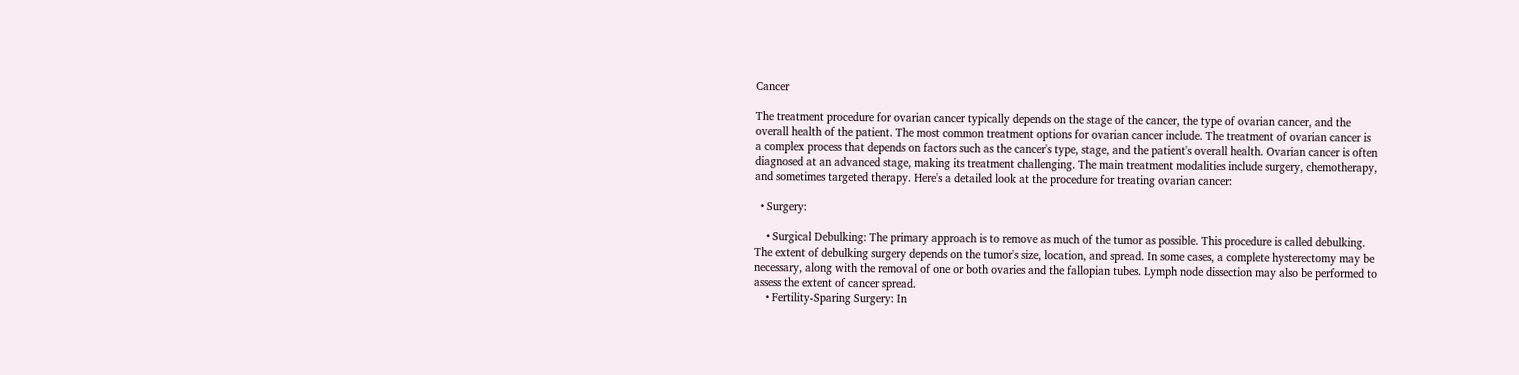Cancer

The treatment procedure for ovarian cancer typically depends on the stage of the cancer, the type of ovarian cancer, and the overall health of the patient. The most common treatment options for ovarian cancer include. The treatment of ovarian cancer is a complex process that depends on factors such as the cancer's type, stage, and the patient's overall health. Ovarian cancer is often diagnosed at an advanced stage, making its treatment challenging. The main treatment modalities include surgery, chemotherapy, and sometimes targeted therapy. Here's a detailed look at the procedure for treating ovarian cancer:

  • Surgery:

    • Surgical Debulking: The primary approach is to remove as much of the tumor as possible. This procedure is called debulking. The extent of debulking surgery depends on the tumor's size, location, and spread. In some cases, a complete hysterectomy may be necessary, along with the removal of one or both ovaries and the fallopian tubes. Lymph node dissection may also be performed to assess the extent of cancer spread.
    • Fertility-Sparing Surgery: In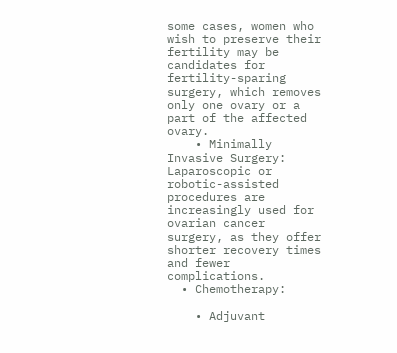some cases, women who wish to preserve their fertility may be candidates for fertility-sparing surgery, which removes only one ovary or a part of the affected ovary.
    • Minimally Invasive Surgery: Laparoscopic or robotic-assisted procedures are increasingly used for ovarian cancer surgery, as they offer shorter recovery times and fewer complications.
  • Chemotherapy:

    • Adjuvant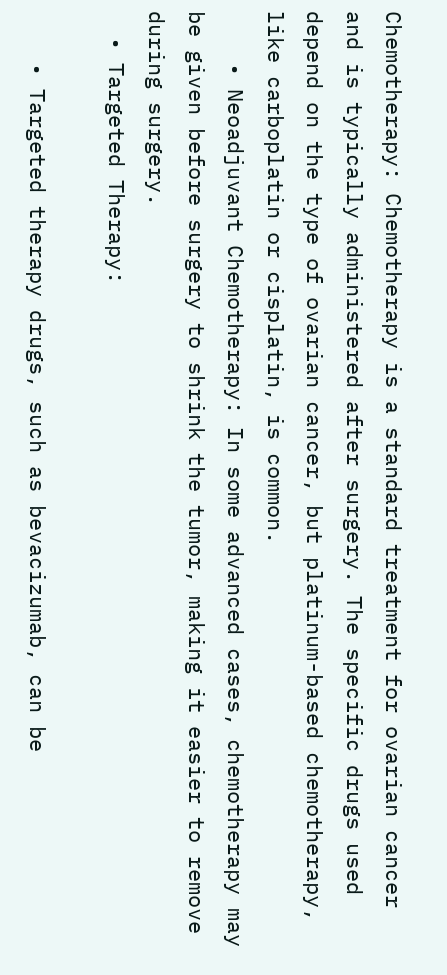Chemotherapy: Chemotherapy is a standard treatment for ovarian cancer and is typically administered after surgery. The specific drugs used depend on the type of ovarian cancer, but platinum-based chemotherapy, like carboplatin or cisplatin, is common.
    • Neoadjuvant Chemotherapy: In some advanced cases, chemotherapy may be given before surgery to shrink the tumor, making it easier to remove during surgery.
  • Targeted Therapy:

    • Targeted therapy drugs, such as bevacizumab, can be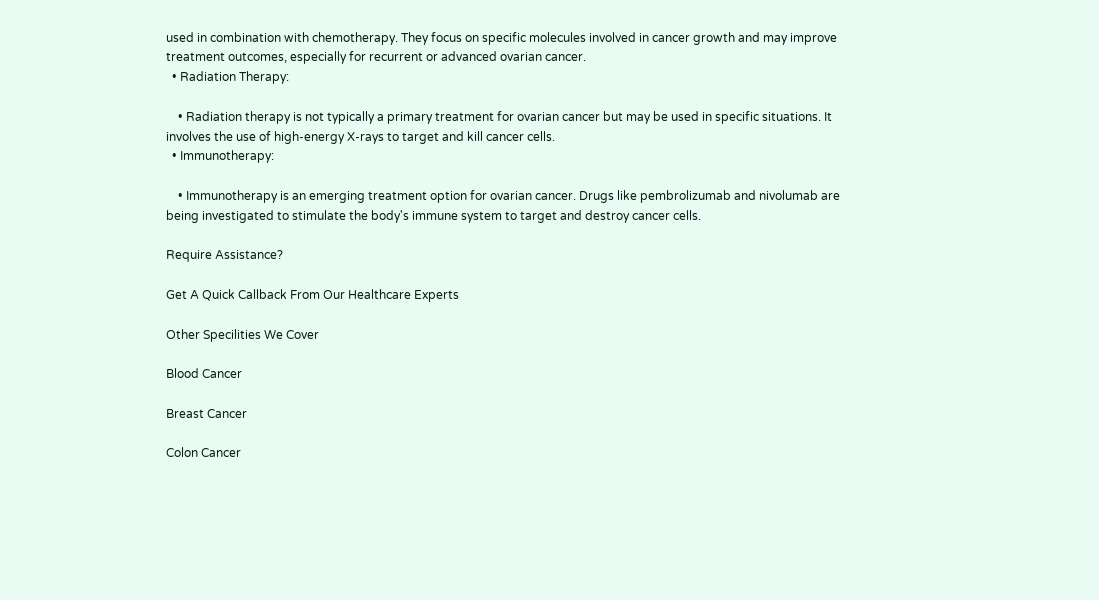used in combination with chemotherapy. They focus on specific molecules involved in cancer growth and may improve treatment outcomes, especially for recurrent or advanced ovarian cancer.
  • Radiation Therapy:

    • Radiation therapy is not typically a primary treatment for ovarian cancer but may be used in specific situations. It involves the use of high-energy X-rays to target and kill cancer cells.
  • Immunotherapy:

    • Immunotherapy is an emerging treatment option for ovarian cancer. Drugs like pembrolizumab and nivolumab are being investigated to stimulate the body's immune system to target and destroy cancer cells.

Require Assistance?

Get A Quick Callback From Our Healthcare Experts

Other Specilities We Cover

Blood Cancer

Breast Cancer

Colon Cancer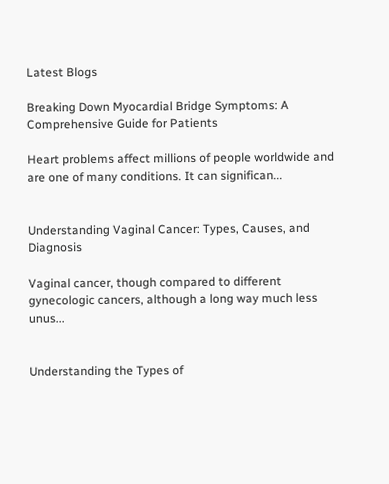Latest Blogs

Breaking Down Myocardial Bridge Symptoms: A Comprehensive Guide for Patients

Heart problems affect millions of people worldwide and are one of many conditions. It can significan...


Understanding Vaginal Cancer: Types, Causes, and Diagnosis

Vaginal cancer, though compared to different gynecologic cancers, although a long way much less unus...


Understanding the Types of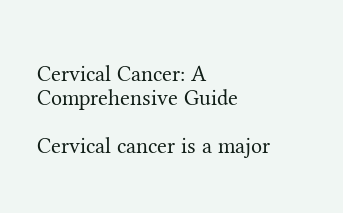Cervical Cancer: A Comprehensive Guide

Cervical cancer is a major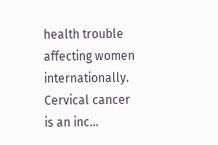health trouble affecting women internationally. Cervical cancer is an inc...